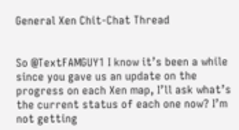General Xen Chit-Chat Thread


So @TextFAMGUY1 I know it’s been a while since you gave us an update on the progress on each Xen map, I’ll ask what’s the current status of each one now? I’m not getting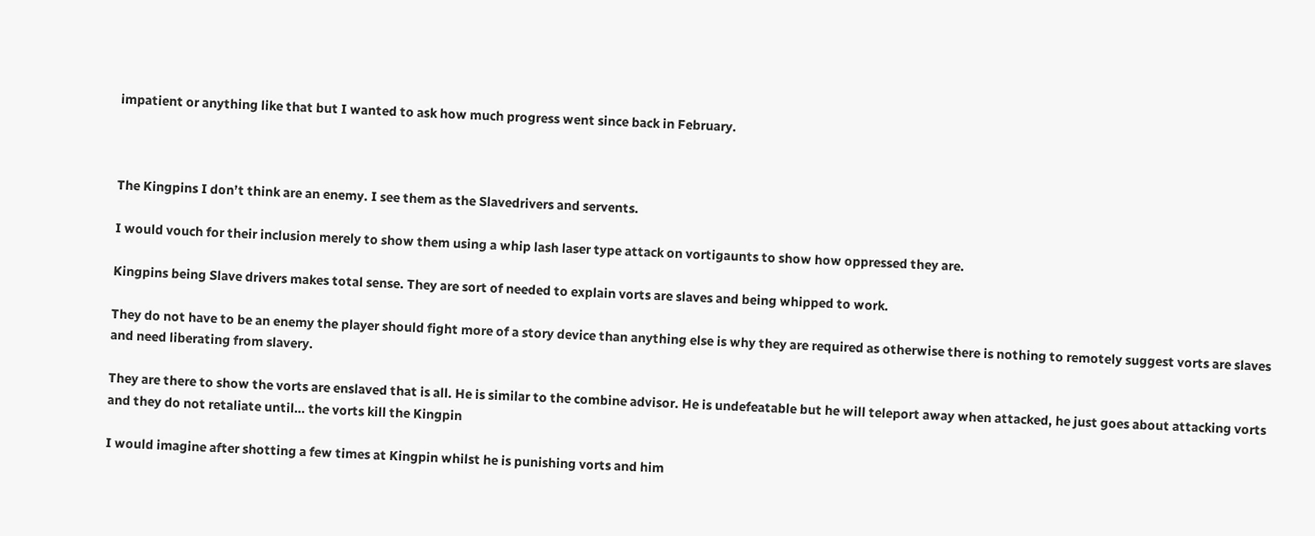impatient or anything like that but I wanted to ask how much progress went since back in February.



The Kingpins I don’t think are an enemy. I see them as the Slavedrivers and servents.

I would vouch for their inclusion merely to show them using a whip lash laser type attack on vortigaunts to show how oppressed they are.

Kingpins being Slave drivers makes total sense. They are sort of needed to explain vorts are slaves and being whipped to work.

They do not have to be an enemy the player should fight more of a story device than anything else is why they are required as otherwise there is nothing to remotely suggest vorts are slaves and need liberating from slavery.

They are there to show the vorts are enslaved that is all. He is similar to the combine advisor. He is undefeatable but he will teleport away when attacked, he just goes about attacking vorts and they do not retaliate until… the vorts kill the Kingpin

I would imagine after shotting a few times at Kingpin whilst he is punishing vorts and him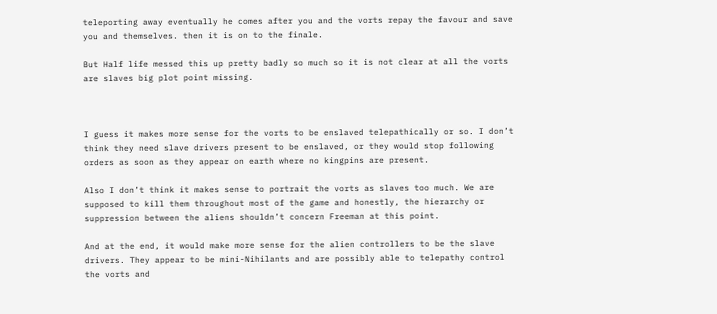teleporting away eventually he comes after you and the vorts repay the favour and save you and themselves. then it is on to the finale.

But Half life messed this up pretty badly so much so it is not clear at all the vorts are slaves big plot point missing.



I guess it makes more sense for the vorts to be enslaved telepathically or so. I don’t think they need slave drivers present to be enslaved, or they would stop following orders as soon as they appear on earth where no kingpins are present.

Also I don’t think it makes sense to portrait the vorts as slaves too much. We are supposed to kill them throughout most of the game and honestly, the hierarchy or suppression between the aliens shouldn’t concern Freeman at this point.

And at the end, it would make more sense for the alien controllers to be the slave drivers. They appear to be mini-Nihilants and are possibly able to telepathy control the vorts and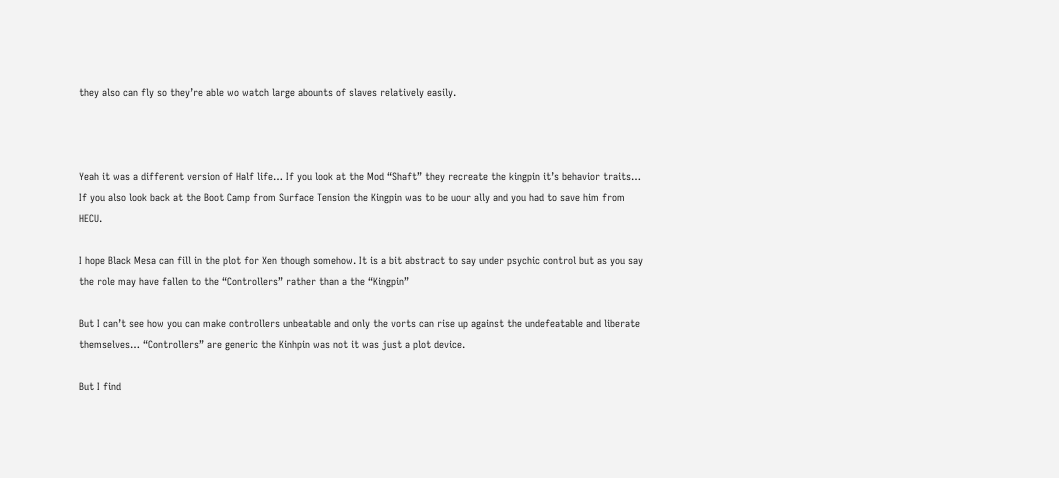they also can fly so they’re able wo watch large abounts of slaves relatively easily.



Yeah it was a different version of Half life… If you look at the Mod “Shaft” they recreate the kingpin it’s behavior traits… If you also look back at the Boot Camp from Surface Tension the Kingpin was to be uour ally and you had to save him from HECU.

I hope Black Mesa can fill in the plot for Xen though somehow. It is a bit abstract to say under psychic control but as you say the role may have fallen to the “Controllers” rather than a the “Kingpin”

But I can’t see how you can make controllers unbeatable and only the vorts can rise up against the undefeatable and liberate themselves… “Controllers” are generic the Kinhpin was not it was just a plot device.

But I find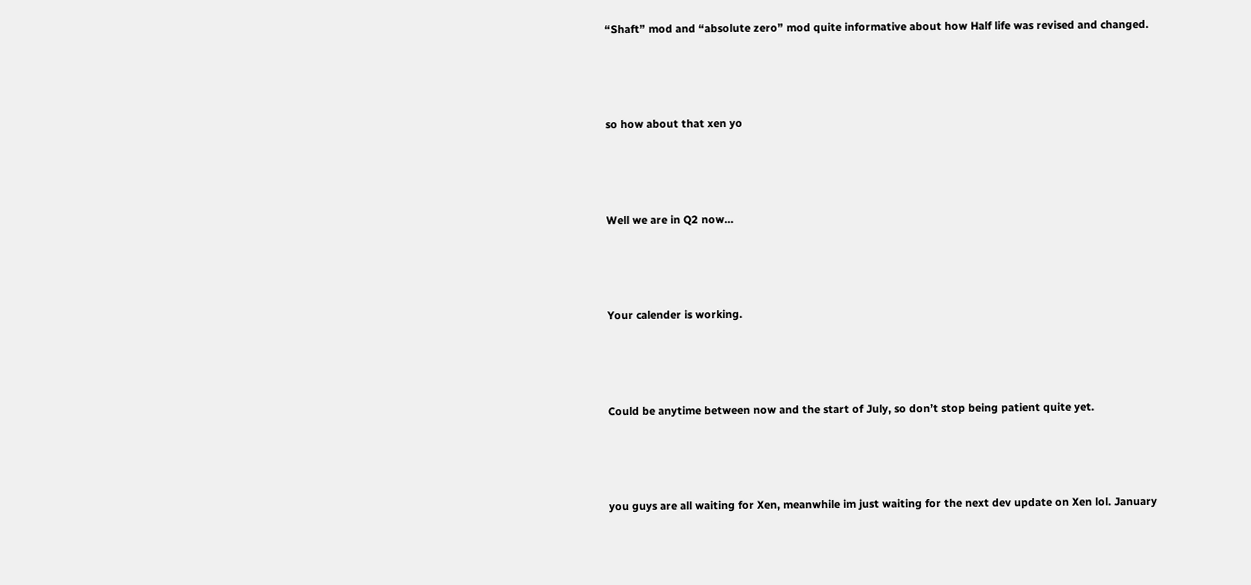“Shaft” mod and “absolute zero” mod quite informative about how Half life was revised and changed.



so how about that xen yo



Well we are in Q2 now…



Your calender is working.



Could be anytime between now and the start of July, so don’t stop being patient quite yet.



you guys are all waiting for Xen, meanwhile im just waiting for the next dev update on Xen lol. January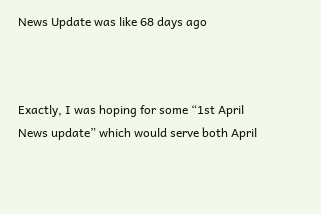News Update was like 68 days ago



Exactly, I was hoping for some “1st April News update” which would serve both April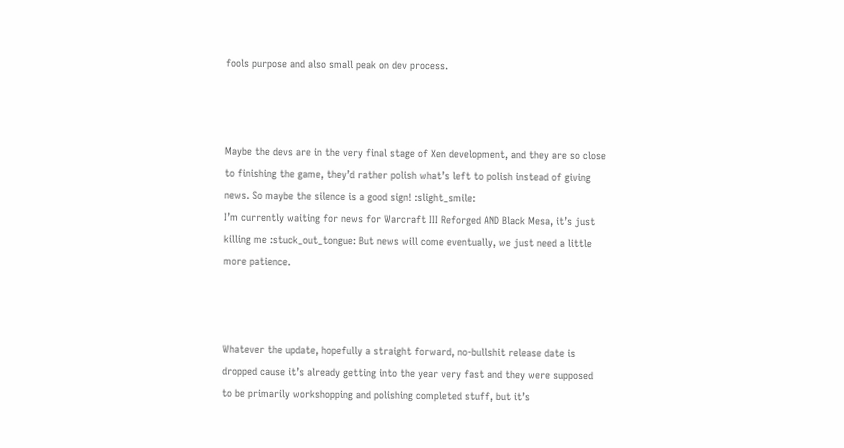fools purpose and also small peak on dev process.



Maybe the devs are in the very final stage of Xen development, and they are so close to finishing the game, they’d rather polish what’s left to polish instead of giving news. So maybe the silence is a good sign! :slight_smile:
I’m currently waiting for news for Warcraft III Reforged AND Black Mesa, it’s just killing me :stuck_out_tongue: But news will come eventually, we just need a little more patience.



Whatever the update, hopefully a straight forward, no-bullshit release date is dropped cause it’s already getting into the year very fast and they were supposed to be primarily workshopping and polishing completed stuff, but it’s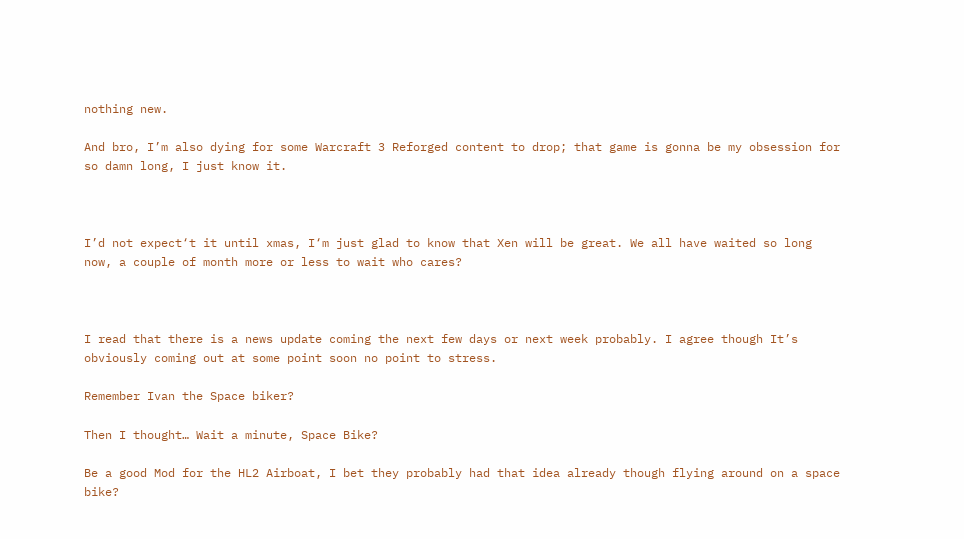nothing new.

And bro, I’m also dying for some Warcraft 3 Reforged content to drop; that game is gonna be my obsession for so damn long, I just know it.



I’d not expect‘t it until xmas, I‘m just glad to know that Xen will be great. We all have waited so long now, a couple of month more or less to wait who cares?



I read that there is a news update coming the next few days or next week probably. I agree though It’s obviously coming out at some point soon no point to stress.

Remember Ivan the Space biker?

Then I thought… Wait a minute, Space Bike?

Be a good Mod for the HL2 Airboat, I bet they probably had that idea already though flying around on a space bike?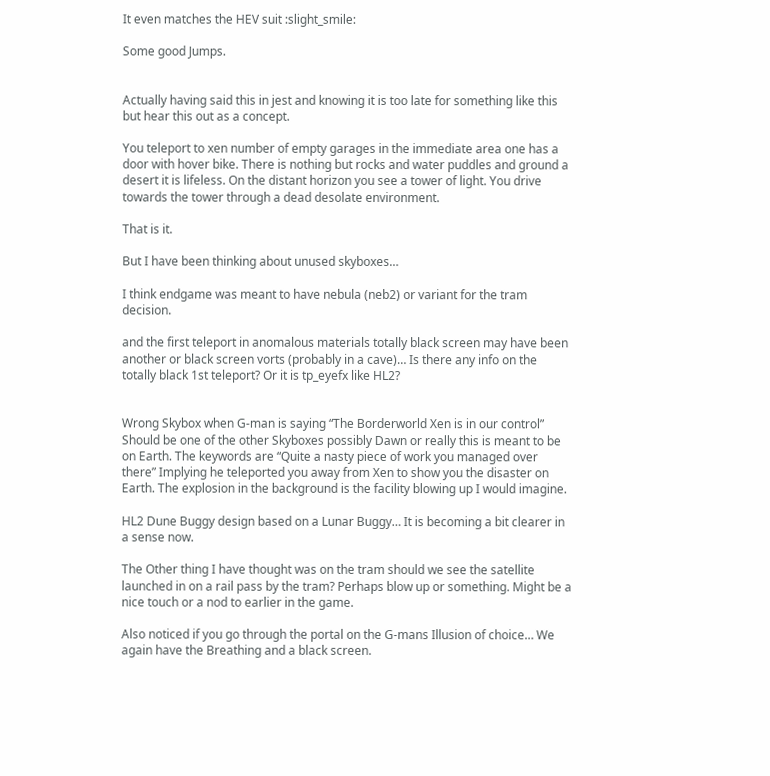It even matches the HEV suit :slight_smile:

Some good Jumps.


Actually having said this in jest and knowing it is too late for something like this but hear this out as a concept.

You teleport to xen number of empty garages in the immediate area one has a door with hover bike. There is nothing but rocks and water puddles and ground a desert it is lifeless. On the distant horizon you see a tower of light. You drive towards the tower through a dead desolate environment.

That is it.

But I have been thinking about unused skyboxes…

I think endgame was meant to have nebula (neb2) or variant for the tram decision.

and the first teleport in anomalous materials totally black screen may have been another or black screen vorts (probably in a cave)… Is there any info on the totally black 1st teleport? Or it is tp_eyefx like HL2?


Wrong Skybox when G-man is saying “The Borderworld Xen is in our control” Should be one of the other Skyboxes possibly Dawn or really this is meant to be on Earth. The keywords are “Quite a nasty piece of work you managed over there” Implying he teleported you away from Xen to show you the disaster on Earth. The explosion in the background is the facility blowing up I would imagine.

HL2 Dune Buggy design based on a Lunar Buggy… It is becoming a bit clearer in a sense now.

The Other thing I have thought was on the tram should we see the satellite launched in on a rail pass by the tram? Perhaps blow up or something. Might be a nice touch or a nod to earlier in the game.

Also noticed if you go through the portal on the G-mans Illusion of choice… We again have the Breathing and a black screen.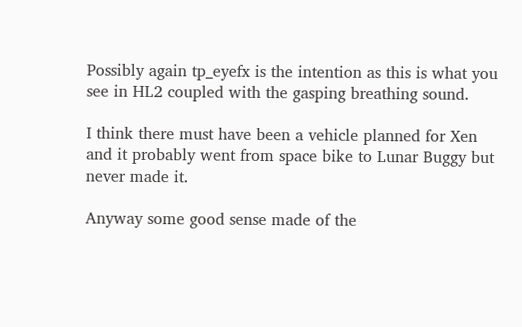Possibly again tp_eyefx is the intention as this is what you see in HL2 coupled with the gasping breathing sound.

I think there must have been a vehicle planned for Xen and it probably went from space bike to Lunar Buggy but never made it.

Anyway some good sense made of the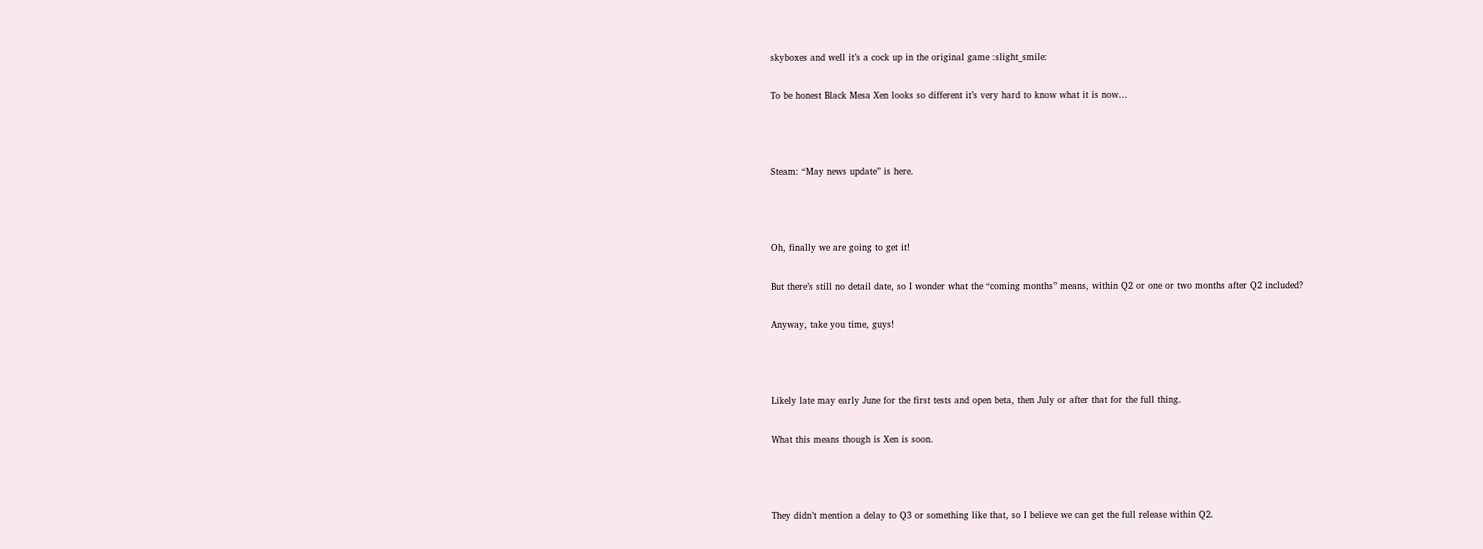skyboxes and well it’s a cock up in the original game :slight_smile:

To be honest Black Mesa Xen looks so different it’s very hard to know what it is now…



Steam: “May news update” is here.



Oh, finally we are going to get it!

But there’s still no detail date, so I wonder what the “coming months” means, within Q2 or one or two months after Q2 included?

Anyway, take you time, guys!



Likely late may early June for the first tests and open beta, then July or after that for the full thing.

What this means though is Xen is soon.



They didn’t mention a delay to Q3 or something like that, so I believe we can get the full release within Q2.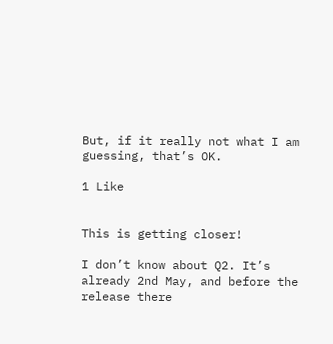But, if it really not what I am guessing, that’s OK.

1 Like


This is getting closer!

I don’t know about Q2. It’s already 2nd May, and before the release there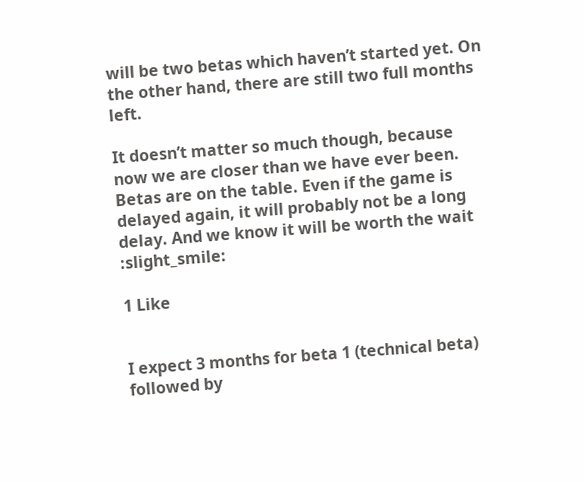will be two betas which haven’t started yet. On the other hand, there are still two full months left.

It doesn’t matter so much though, because now we are closer than we have ever been. Betas are on the table. Even if the game is delayed again, it will probably not be a long delay. And we know it will be worth the wait :slight_smile:

1 Like


I expect 3 months for beta 1 (technical beta) followed by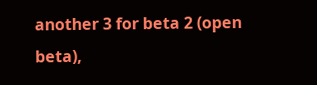another 3 for beta 2 (open beta),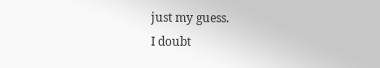just my guess.
I doubt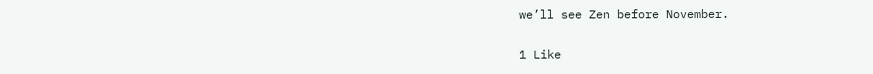we’ll see Zen before November.

1 Like